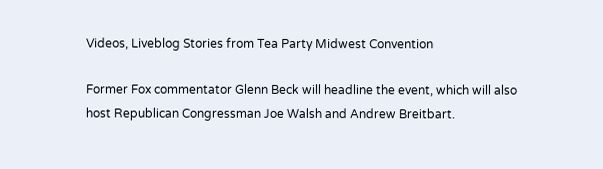Videos, Liveblog Stories from Tea Party Midwest Convention

Former Fox commentator Glenn Beck will headline the event, which will also host Republican Congressman Joe Walsh and Andrew Breitbart.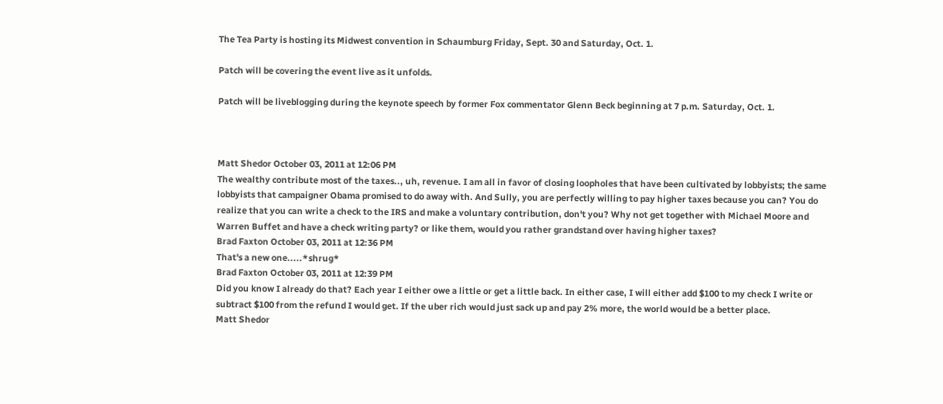The Tea Party is hosting its Midwest convention in Schaumburg Friday, Sept. 30 and Saturday, Oct. 1.

Patch will be covering the event live as it unfolds.

Patch will be liveblogging during the keynote speech by former Fox commentator Glenn Beck beginning at 7 p.m. Saturday, Oct. 1.



Matt Shedor October 03, 2011 at 12:06 PM
The wealthy contribute most of the taxes.., uh, revenue. I am all in favor of closing loopholes that have been cultivated by lobbyists; the same lobbyists that campaigner Obama promised to do away with. And Sully, you are perfectly willing to pay higher taxes because you can? You do realize that you can write a check to the IRS and make a voluntary contribution, don't you? Why not get together with Michael Moore and Warren Buffet and have a check writing party? or like them, would you rather grandstand over having higher taxes?
Brad Faxton October 03, 2011 at 12:36 PM
That's a new one.....*shrug*
Brad Faxton October 03, 2011 at 12:39 PM
Did you know I already do that? Each year I either owe a little or get a little back. In either case, I will either add $100 to my check I write or subtract $100 from the refund I would get. If the uber rich would just sack up and pay 2% more, the world would be a better place.
Matt Shedor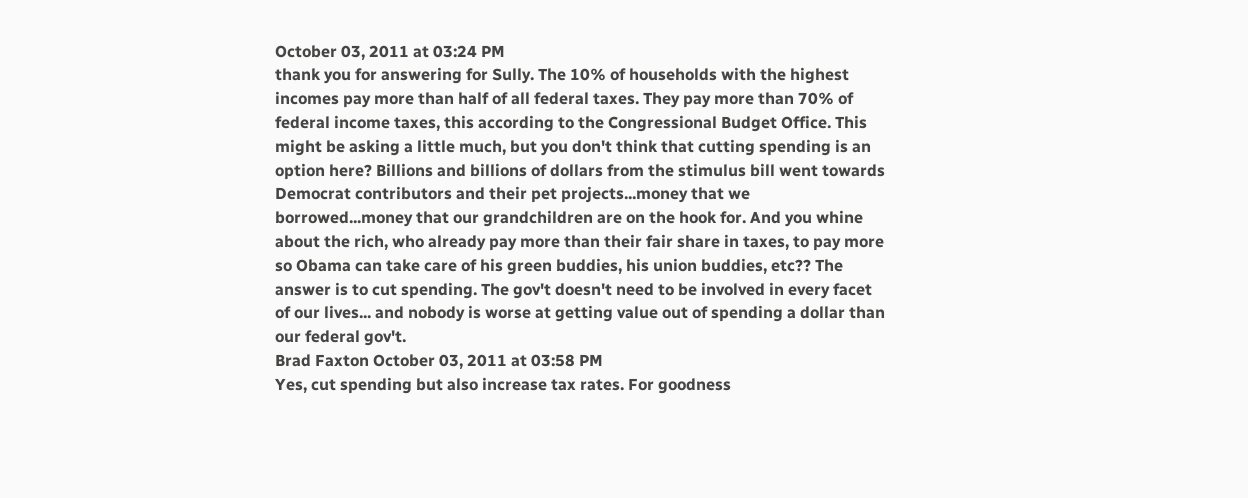October 03, 2011 at 03:24 PM
thank you for answering for Sully. The 10% of households with the highest incomes pay more than half of all federal taxes. They pay more than 70% of federal income taxes, this according to the Congressional Budget Office. This might be asking a little much, but you don't think that cutting spending is an option here? Billions and billions of dollars from the stimulus bill went towards Democrat contributors and their pet projects...money that we borrowed...money that our grandchildren are on the hook for. And you whine about the rich, who already pay more than their fair share in taxes, to pay more so Obama can take care of his green buddies, his union buddies, etc?? The answer is to cut spending. The gov't doesn't need to be involved in every facet of our lives... and nobody is worse at getting value out of spending a dollar than our federal gov't.
Brad Faxton October 03, 2011 at 03:58 PM
Yes, cut spending but also increase tax rates. For goodness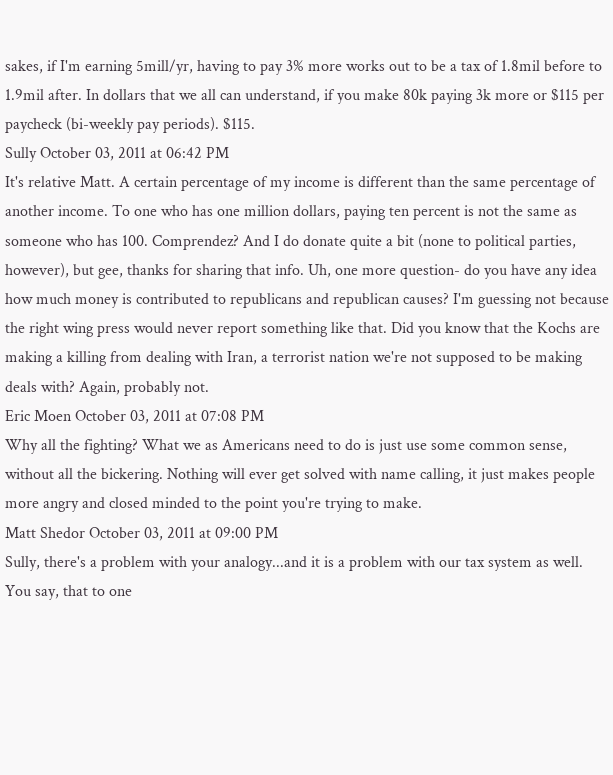sakes, if I'm earning 5mill/yr, having to pay 3% more works out to be a tax of 1.8mil before to 1.9mil after. In dollars that we all can understand, if you make 80k paying 3k more or $115 per paycheck (bi-weekly pay periods). $115.
Sully October 03, 2011 at 06:42 PM
It's relative Matt. A certain percentage of my income is different than the same percentage of another income. To one who has one million dollars, paying ten percent is not the same as someone who has 100. Comprendez? And I do donate quite a bit (none to political parties, however), but gee, thanks for sharing that info. Uh, one more question- do you have any idea how much money is contributed to republicans and republican causes? I'm guessing not because the right wing press would never report something like that. Did you know that the Kochs are making a killing from dealing with Iran, a terrorist nation we're not supposed to be making deals with? Again, probably not.
Eric Moen October 03, 2011 at 07:08 PM
Why all the fighting? What we as Americans need to do is just use some common sense, without all the bickering. Nothing will ever get solved with name calling, it just makes people more angry and closed minded to the point you're trying to make.
Matt Shedor October 03, 2011 at 09:00 PM
Sully, there's a problem with your analogy...and it is a problem with our tax system as well. You say, that to one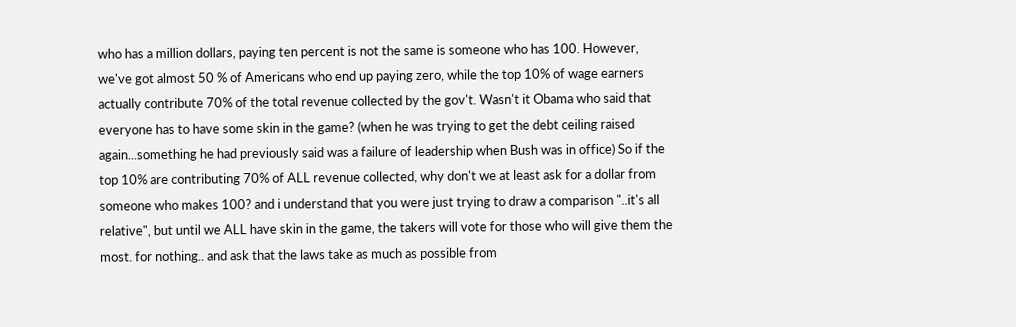who has a million dollars, paying ten percent is not the same is someone who has 100. However, we've got almost 50 % of Americans who end up paying zero, while the top 10% of wage earners actually contribute 70% of the total revenue collected by the gov't. Wasn't it Obama who said that everyone has to have some skin in the game? (when he was trying to get the debt ceiling raised again...something he had previously said was a failure of leadership when Bush was in office) So if the top 10% are contributing 70% of ALL revenue collected, why don't we at least ask for a dollar from someone who makes 100? and i understand that you were just trying to draw a comparison "..it's all relative", but until we ALL have skin in the game, the takers will vote for those who will give them the most. for nothing.. and ask that the laws take as much as possible from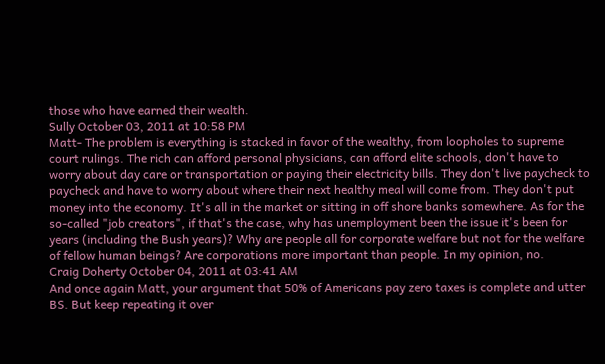those who have earned their wealth.
Sully October 03, 2011 at 10:58 PM
Matt- The problem is everything is stacked in favor of the wealthy, from loopholes to supreme court rulings. The rich can afford personal physicians, can afford elite schools, don't have to worry about day care or transportation or paying their electricity bills. They don't live paycheck to paycheck and have to worry about where their next healthy meal will come from. They don't put money into the economy. It's all in the market or sitting in off shore banks somewhere. As for the so-called "job creators", if that's the case, why has unemployment been the issue it's been for years (including the Bush years)? Why are people all for corporate welfare but not for the welfare of fellow human beings? Are corporations more important than people. In my opinion, no.
Craig Doherty October 04, 2011 at 03:41 AM
And once again Matt, your argument that 50% of Americans pay zero taxes is complete and utter BS. But keep repeating it over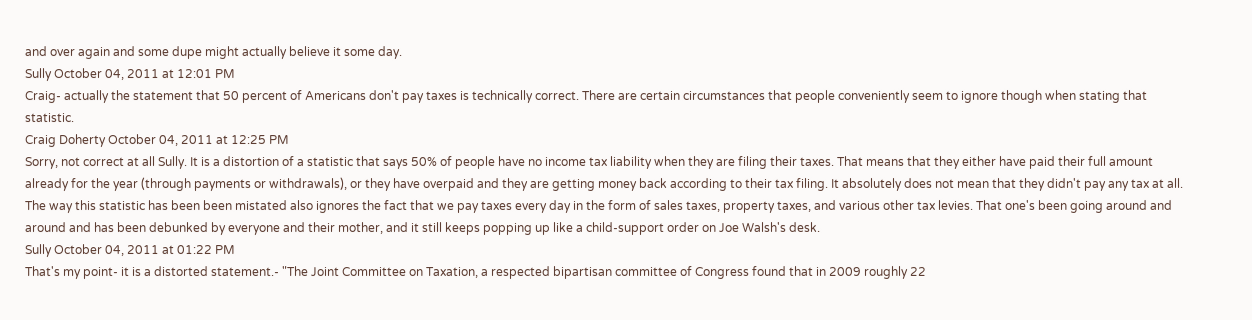and over again and some dupe might actually believe it some day.
Sully October 04, 2011 at 12:01 PM
Craig- actually the statement that 50 percent of Americans don't pay taxes is technically correct. There are certain circumstances that people conveniently seem to ignore though when stating that statistic.
Craig Doherty October 04, 2011 at 12:25 PM
Sorry, not correct at all Sully. It is a distortion of a statistic that says 50% of people have no income tax liability when they are filing their taxes. That means that they either have paid their full amount already for the year (through payments or withdrawals), or they have overpaid and they are getting money back according to their tax filing. It absolutely does not mean that they didn't pay any tax at all. The way this statistic has been been mistated also ignores the fact that we pay taxes every day in the form of sales taxes, property taxes, and various other tax levies. That one's been going around and around and has been debunked by everyone and their mother, and it still keeps popping up like a child-support order on Joe Walsh's desk.
Sully October 04, 2011 at 01:22 PM
That's my point- it is a distorted statement.- "The Joint Committee on Taxation, a respected bipartisan committee of Congress found that in 2009 roughly 22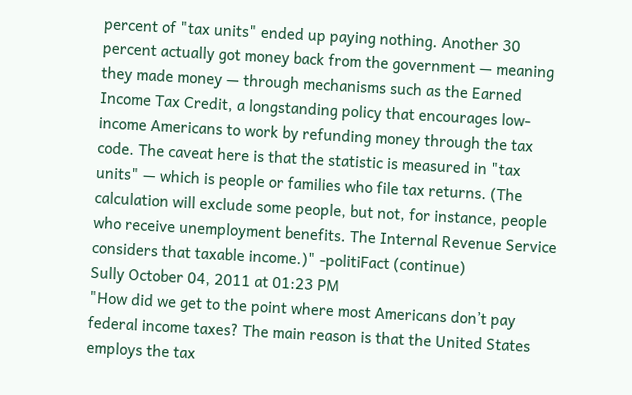percent of "tax units" ended up paying nothing. Another 30 percent actually got money back from the government — meaning they made money — through mechanisms such as the Earned Income Tax Credit, a longstanding policy that encourages low-income Americans to work by refunding money through the tax code. The caveat here is that the statistic is measured in "tax units" — which is people or families who file tax returns. (The calculation will exclude some people, but not, for instance, people who receive unemployment benefits. The Internal Revenue Service considers that taxable income.)" -politiFact (continue)
Sully October 04, 2011 at 01:23 PM
"How did we get to the point where most Americans don’t pay federal income taxes? The main reason is that the United States employs the tax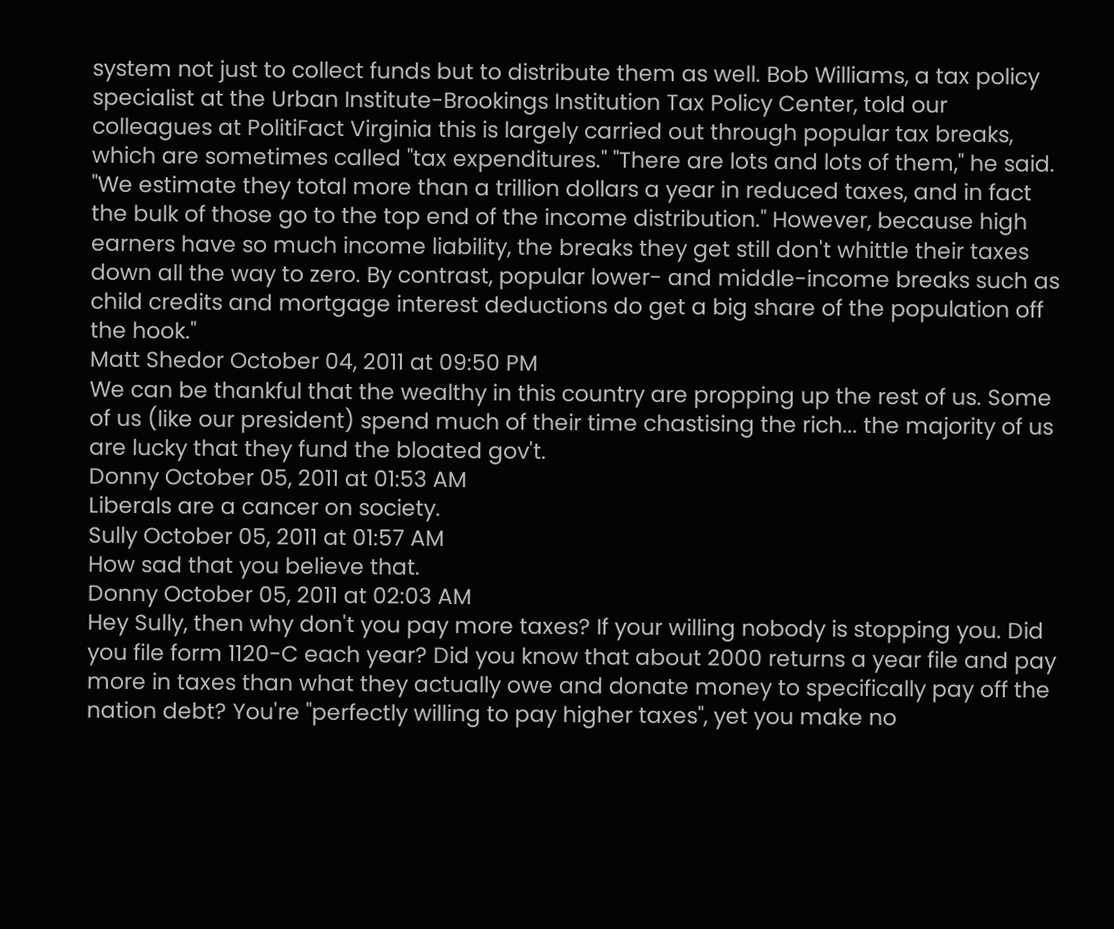system not just to collect funds but to distribute them as well. Bob Williams, a tax policy specialist at the Urban Institute-Brookings Institution Tax Policy Center, told our colleagues at PolitiFact Virginia this is largely carried out through popular tax breaks, which are sometimes called "tax expenditures." "There are lots and lots of them," he said. "We estimate they total more than a trillion dollars a year in reduced taxes, and in fact the bulk of those go to the top end of the income distribution." However, because high earners have so much income liability, the breaks they get still don't whittle their taxes down all the way to zero. By contrast, popular lower- and middle-income breaks such as child credits and mortgage interest deductions do get a big share of the population off the hook."
Matt Shedor October 04, 2011 at 09:50 PM
We can be thankful that the wealthy in this country are propping up the rest of us. Some of us (like our president) spend much of their time chastising the rich... the majority of us are lucky that they fund the bloated gov't.
Donny October 05, 2011 at 01:53 AM
Liberals are a cancer on society.
Sully October 05, 2011 at 01:57 AM
How sad that you believe that.
Donny October 05, 2011 at 02:03 AM
Hey Sully, then why don't you pay more taxes? If your willing nobody is stopping you. Did you file form 1120-C each year? Did you know that about 2000 returns a year file and pay more in taxes than what they actually owe and donate money to specifically pay off the nation debt? You're "perfectly willing to pay higher taxes", yet you make no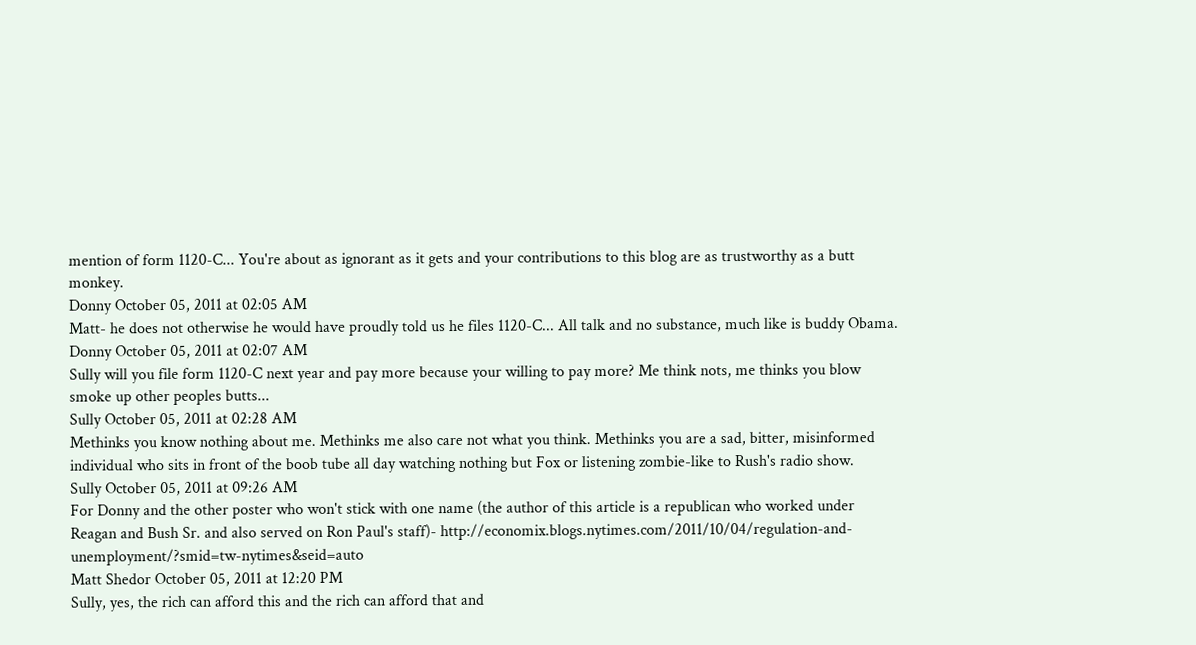mention of form 1120-C... You're about as ignorant as it gets and your contributions to this blog are as trustworthy as a butt monkey.
Donny October 05, 2011 at 02:05 AM
Matt- he does not otherwise he would have proudly told us he files 1120-C... All talk and no substance, much like is buddy Obama.
Donny October 05, 2011 at 02:07 AM
Sully will you file form 1120-C next year and pay more because your willing to pay more? Me think nots, me thinks you blow smoke up other peoples butts...
Sully October 05, 2011 at 02:28 AM
Methinks you know nothing about me. Methinks me also care not what you think. Methinks you are a sad, bitter, misinformed individual who sits in front of the boob tube all day watching nothing but Fox or listening zombie-like to Rush's radio show.
Sully October 05, 2011 at 09:26 AM
For Donny and the other poster who won't stick with one name (the author of this article is a republican who worked under Reagan and Bush Sr. and also served on Ron Paul's staff)- http://economix.blogs.nytimes.com/2011/10/04/regulation-and-unemployment/?smid=tw-nytimes&seid=auto
Matt Shedor October 05, 2011 at 12:20 PM
Sully, yes, the rich can afford this and the rich can afford that and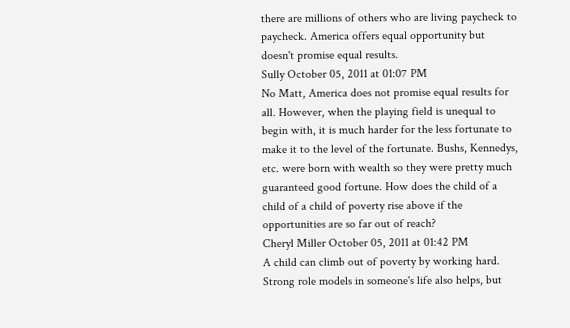there are millions of others who are living paycheck to paycheck. America offers equal opportunity but doesn't promise equal results.
Sully October 05, 2011 at 01:07 PM
No Matt, America does not promise equal results for all. However, when the playing field is unequal to begin with, it is much harder for the less fortunate to make it to the level of the fortunate. Bushs, Kennedys, etc. were born with wealth so they were pretty much guaranteed good fortune. How does the child of a child of a child of poverty rise above if the opportunities are so far out of reach?
Cheryl Miller October 05, 2011 at 01:42 PM
A child can climb out of poverty by working hard. Strong role models in someone's life also helps, but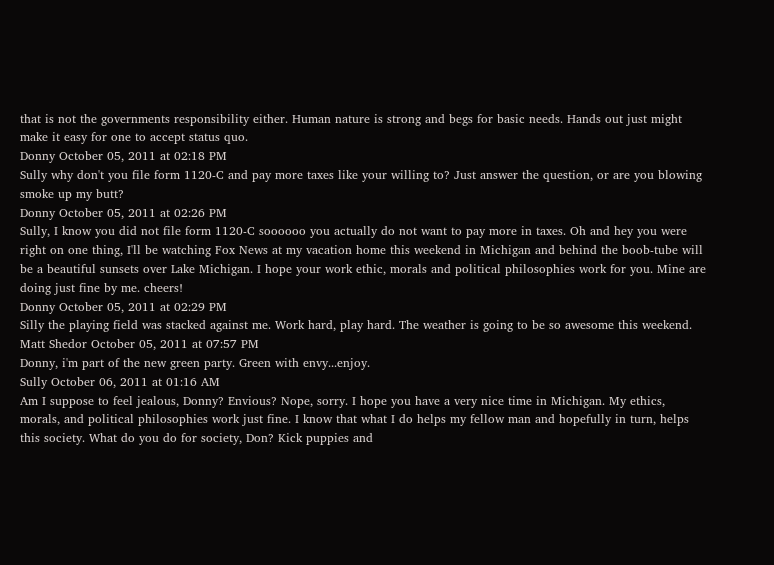that is not the governments responsibility either. Human nature is strong and begs for basic needs. Hands out just might make it easy for one to accept status quo.
Donny October 05, 2011 at 02:18 PM
Sully why don't you file form 1120-C and pay more taxes like your willing to? Just answer the question, or are you blowing smoke up my butt?
Donny October 05, 2011 at 02:26 PM
Sully, I know you did not file form 1120-C soooooo you actually do not want to pay more in taxes. Oh and hey you were right on one thing, I'll be watching Fox News at my vacation home this weekend in Michigan and behind the boob-tube will be a beautiful sunsets over Lake Michigan. I hope your work ethic, morals and political philosophies work for you. Mine are doing just fine by me. cheers!
Donny October 05, 2011 at 02:29 PM
Silly the playing field was stacked against me. Work hard, play hard. The weather is going to be so awesome this weekend.
Matt Shedor October 05, 2011 at 07:57 PM
Donny, i'm part of the new green party. Green with envy...enjoy.
Sully October 06, 2011 at 01:16 AM
Am I suppose to feel jealous, Donny? Envious? Nope, sorry. I hope you have a very nice time in Michigan. My ethics, morals, and political philosophies work just fine. I know that what I do helps my fellow man and hopefully in turn, helps this society. What do you do for society, Don? Kick puppies and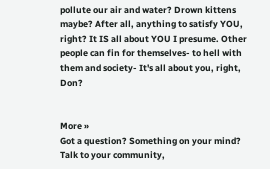pollute our air and water? Drown kittens maybe? After all, anything to satisfy YOU, right? It IS all about YOU I presume. Other people can fin for themselves- to hell with them and society- It's all about you, right, Don?


More »
Got a question? Something on your mind? Talk to your community,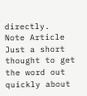directly.
Note Article
Just a short thought to get the word out quickly about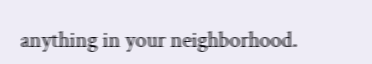anything in your neighborhood.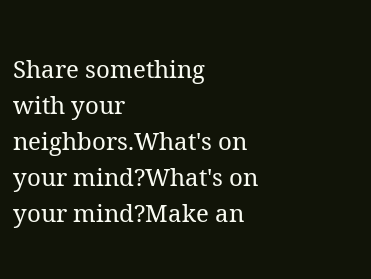Share something with your neighbors.What's on your mind?What's on your mind?Make an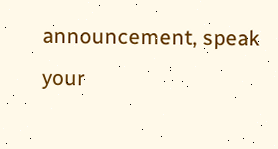announcement, speak your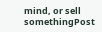mind, or sell somethingPost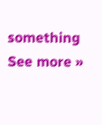something
See more »